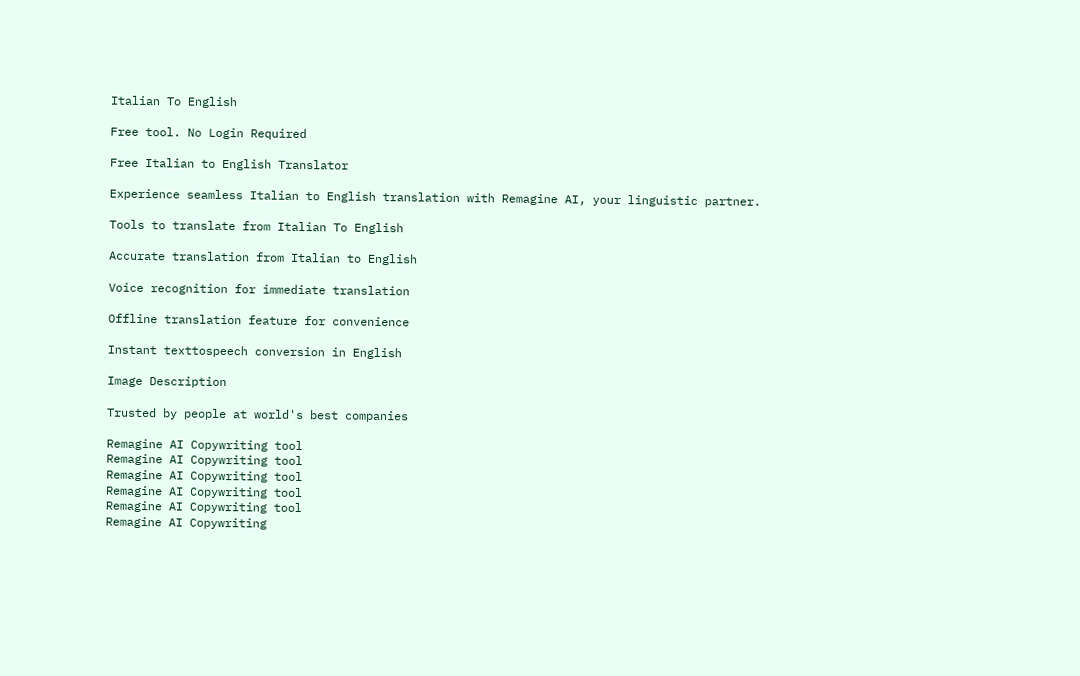Italian To English

Free tool. No Login Required

Free Italian to English Translator

Experience seamless Italian to English translation with Remagine AI, your linguistic partner.

Tools to translate from Italian To English

Accurate translation from Italian to English

Voice recognition for immediate translation

Offline translation feature for convenience

Instant texttospeech conversion in English

Image Description

Trusted by people at world's best companies

Remagine AI Copywriting tool
Remagine AI Copywriting tool
Remagine AI Copywriting tool
Remagine AI Copywriting tool
Remagine AI Copywriting tool
Remagine AI Copywriting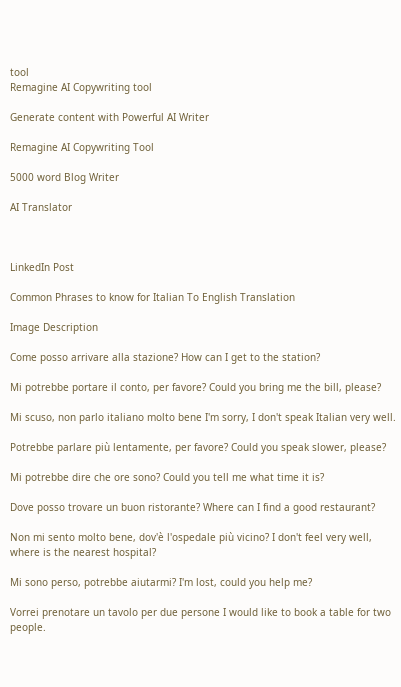tool
Remagine AI Copywriting tool

Generate content with Powerful AI Writer

Remagine AI Copywriting Tool

5000 word Blog Writer

AI Translator



LinkedIn Post

Common Phrases to know for Italian To English Translation

Image Description

Come posso arrivare alla stazione? How can I get to the station?

Mi potrebbe portare il conto, per favore? Could you bring me the bill, please?

Mi scuso, non parlo italiano molto bene I'm sorry, I don't speak Italian very well.

Potrebbe parlare più lentamente, per favore? Could you speak slower, please?

Mi potrebbe dire che ore sono? Could you tell me what time it is?

Dove posso trovare un buon ristorante? Where can I find a good restaurant?

Non mi sento molto bene, dov'è l'ospedale più vicino? I don't feel very well, where is the nearest hospital?

Mi sono perso, potrebbe aiutarmi? I'm lost, could you help me?

Vorrei prenotare un tavolo per due persone I would like to book a table for two people.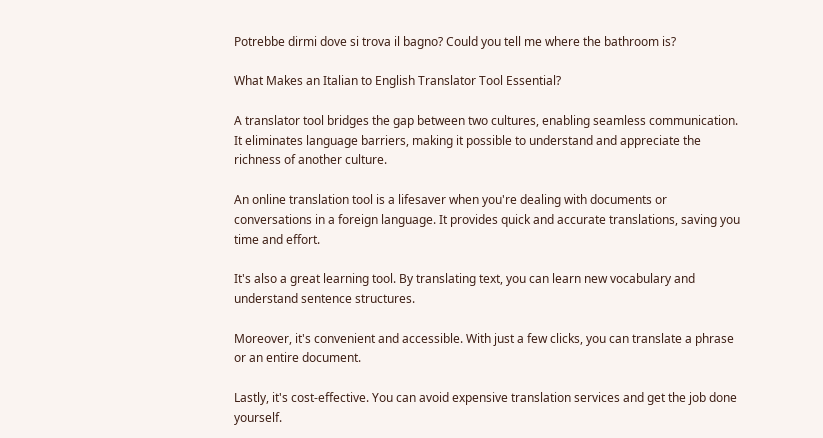Potrebbe dirmi dove si trova il bagno? Could you tell me where the bathroom is?

What Makes an Italian to English Translator Tool Essential?

A translator tool bridges the gap between two cultures, enabling seamless communication. It eliminates language barriers, making it possible to understand and appreciate the richness of another culture.

An online translation tool is a lifesaver when you're dealing with documents or conversations in a foreign language. It provides quick and accurate translations, saving you time and effort.

It's also a great learning tool. By translating text, you can learn new vocabulary and understand sentence structures.

Moreover, it's convenient and accessible. With just a few clicks, you can translate a phrase or an entire document.

Lastly, it's cost-effective. You can avoid expensive translation services and get the job done yourself.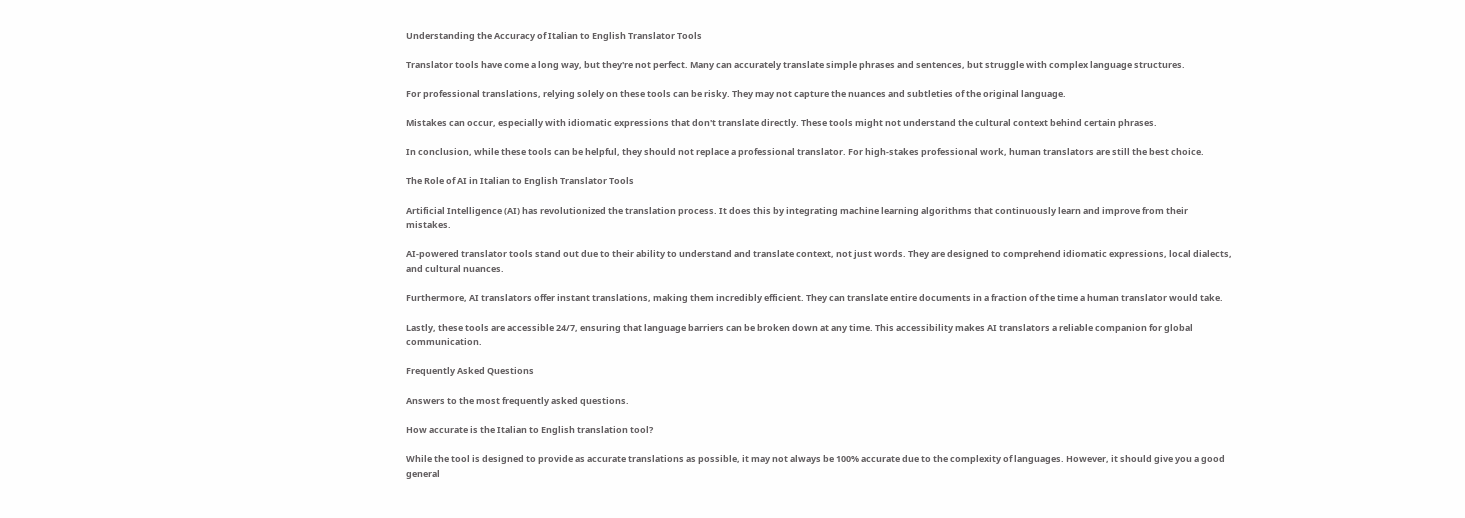Understanding the Accuracy of Italian to English Translator Tools

Translator tools have come a long way, but they're not perfect. Many can accurately translate simple phrases and sentences, but struggle with complex language structures.

For professional translations, relying solely on these tools can be risky. They may not capture the nuances and subtleties of the original language.

Mistakes can occur, especially with idiomatic expressions that don't translate directly. These tools might not understand the cultural context behind certain phrases.

In conclusion, while these tools can be helpful, they should not replace a professional translator. For high-stakes professional work, human translators are still the best choice.

The Role of AI in Italian to English Translator Tools

Artificial Intelligence (AI) has revolutionized the translation process. It does this by integrating machine learning algorithms that continuously learn and improve from their mistakes.

AI-powered translator tools stand out due to their ability to understand and translate context, not just words. They are designed to comprehend idiomatic expressions, local dialects, and cultural nuances.

Furthermore, AI translators offer instant translations, making them incredibly efficient. They can translate entire documents in a fraction of the time a human translator would take.

Lastly, these tools are accessible 24/7, ensuring that language barriers can be broken down at any time. This accessibility makes AI translators a reliable companion for global communication.

Frequently Asked Questions

Answers to the most frequently asked questions.

How accurate is the Italian to English translation tool?

While the tool is designed to provide as accurate translations as possible, it may not always be 100% accurate due to the complexity of languages. However, it should give you a good general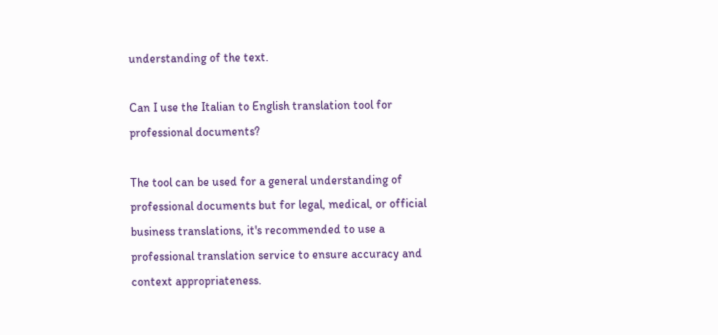understanding of the text.

Can I use the Italian to English translation tool for professional documents?

The tool can be used for a general understanding of professional documents but for legal, medical, or official business translations, it's recommended to use a professional translation service to ensure accuracy and context appropriateness.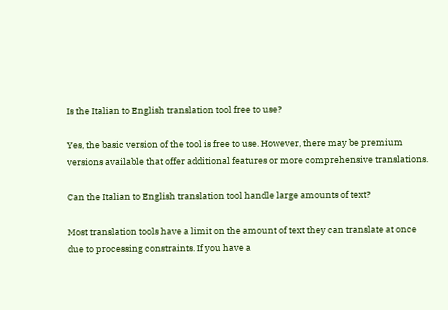Is the Italian to English translation tool free to use?

Yes, the basic version of the tool is free to use. However, there may be premium versions available that offer additional features or more comprehensive translations.

Can the Italian to English translation tool handle large amounts of text?

Most translation tools have a limit on the amount of text they can translate at once due to processing constraints. If you have a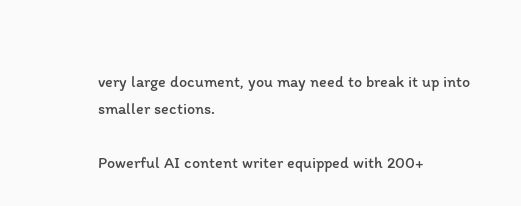very large document, you may need to break it up into smaller sections.

Powerful AI content writer equipped with 200+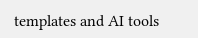templates and AI tools